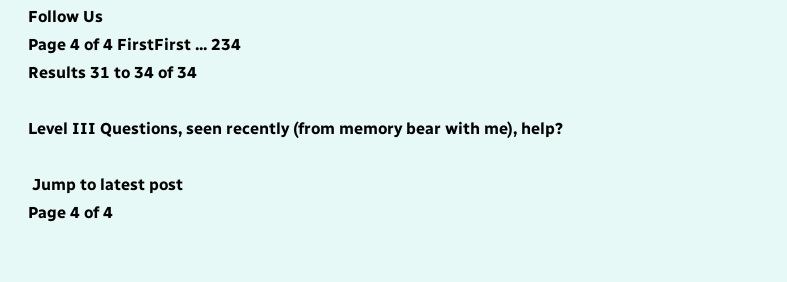Follow Us
Page 4 of 4 FirstFirst ... 234
Results 31 to 34 of 34

Level III Questions, seen recently (from memory bear with me), help?

 Jump to latest post
Page 4 of 4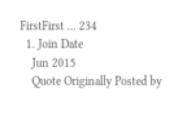FirstFirst ... 234
  1. Join Date
    Jun 2015
    Quote Originally Posted by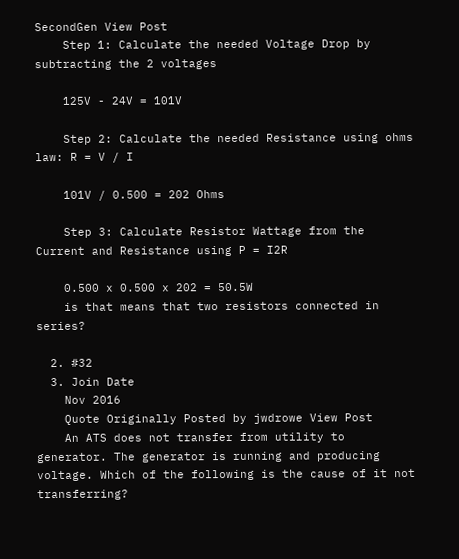SecondGen View Post
    Step 1: Calculate the needed Voltage Drop by subtracting the 2 voltages

    125V - 24V = 101V

    Step 2: Calculate the needed Resistance using ohms law: R = V / I

    101V / 0.500 = 202 Ohms

    Step 3: Calculate Resistor Wattage from the Current and Resistance using P = I2R

    0.500 x 0.500 x 202 = 50.5W
    is that means that two resistors connected in series?

  2. #32
  3. Join Date
    Nov 2016
    Quote Originally Posted by jwdrowe View Post
    An ATS does not transfer from utility to generator. The generator is running and producing voltage. Which of the following is the cause of it not transferring?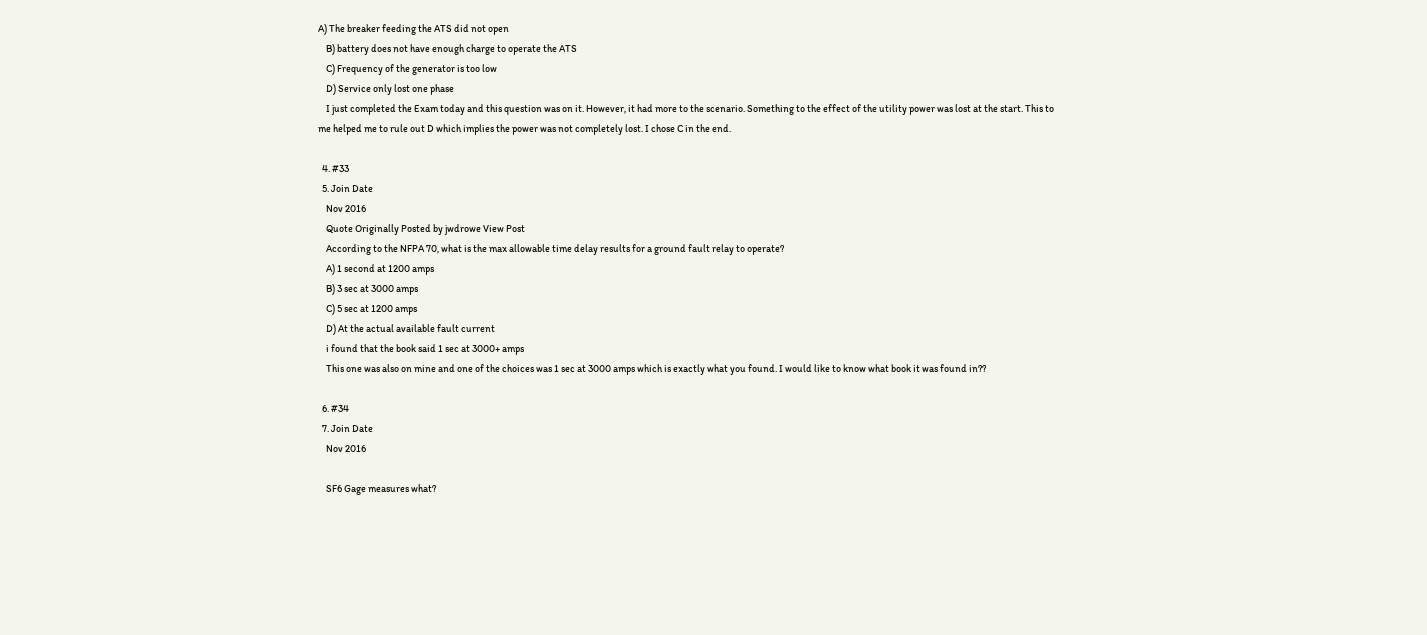A) The breaker feeding the ATS did not open
    B) battery does not have enough charge to operate the ATS
    C) Frequency of the generator is too low
    D) Service only lost one phase
    I just completed the Exam today and this question was on it. However, it had more to the scenario. Something to the effect of the utility power was lost at the start. This to me helped me to rule out D which implies the power was not completely lost. I chose C in the end.

  4. #33
  5. Join Date
    Nov 2016
    Quote Originally Posted by jwdrowe View Post
    According to the NFPA 70, what is the max allowable time delay results for a ground fault relay to operate?
    A) 1 second at 1200 amps
    B) 3 sec at 3000 amps
    C) 5 sec at 1200 amps
    D) At the actual available fault current
    i found that the book said 1 sec at 3000+ amps
    This one was also on mine and one of the choices was 1 sec at 3000 amps which is exactly what you found. I would like to know what book it was found in??

  6. #34
  7. Join Date
    Nov 2016

    SF6 Gage measures what?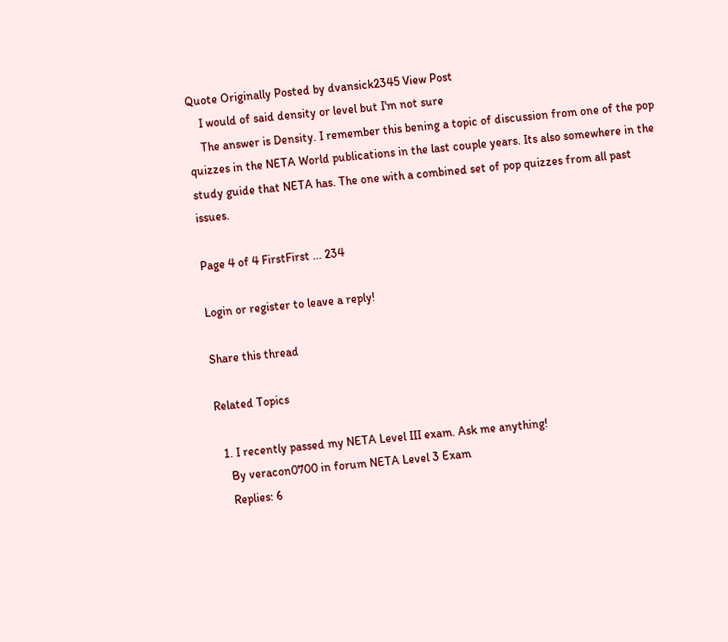Quote Originally Posted by dvansick2345 View Post
    I would of said density or level but I'm not sure
    The answer is Density. I remember this bening a topic of discussion from one of the pop quizzes in the NETA World publications in the last couple years. Its also somewhere in the study guide that NETA has. The one with a combined set of pop quizzes from all past issues.

Page 4 of 4 FirstFirst ... 234

Login or register to leave a reply!

Share this thread

Related Topics

  1. I recently passed my NETA Level III exam. Ask me anything!
    By veracon0700 in forum NETA Level 3 Exam
    Replies: 6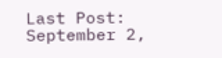Last Post: September 2,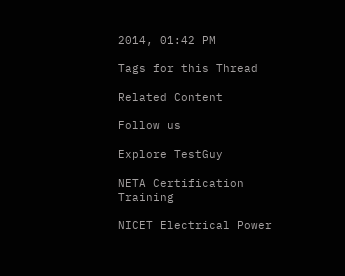2014, 01:42 PM

Tags for this Thread

Related Content

Follow us

Explore TestGuy

NETA Certification Training

NICET Electrical Power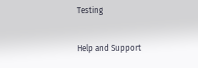Testing

Help and Support